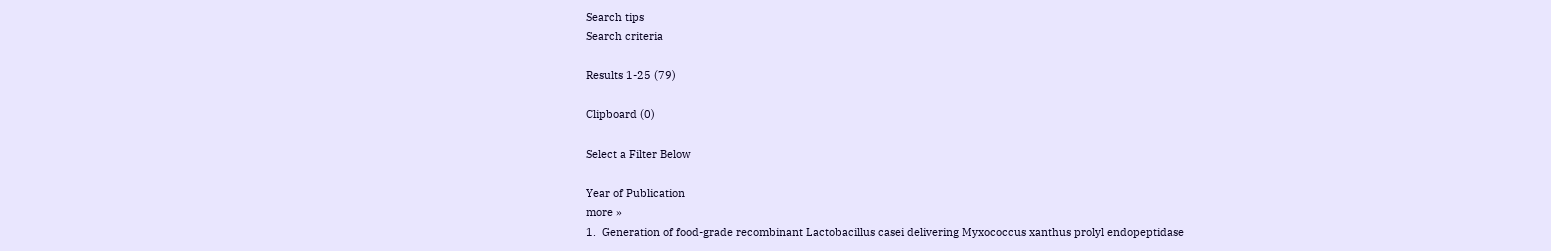Search tips
Search criteria

Results 1-25 (79)

Clipboard (0)

Select a Filter Below

Year of Publication
more »
1.  Generation of food-grade recombinant Lactobacillus casei delivering Myxococcus xanthus prolyl endopeptidase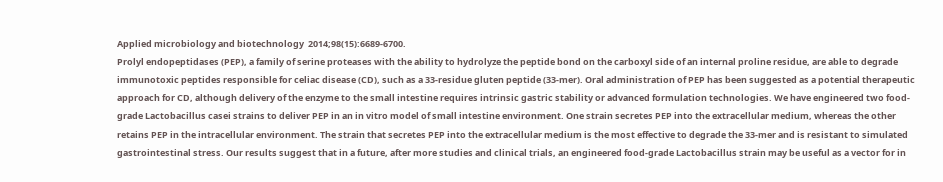Applied microbiology and biotechnology  2014;98(15):6689-6700.
Prolyl endopeptidases (PEP), a family of serine proteases with the ability to hydrolyze the peptide bond on the carboxyl side of an internal proline residue, are able to degrade immunotoxic peptides responsible for celiac disease (CD), such as a 33-residue gluten peptide (33-mer). Oral administration of PEP has been suggested as a potential therapeutic approach for CD, although delivery of the enzyme to the small intestine requires intrinsic gastric stability or advanced formulation technologies. We have engineered two food-grade Lactobacillus casei strains to deliver PEP in an in vitro model of small intestine environment. One strain secretes PEP into the extracellular medium, whereas the other retains PEP in the intracellular environment. The strain that secretes PEP into the extracellular medium is the most effective to degrade the 33-mer and is resistant to simulated gastrointestinal stress. Our results suggest that in a future, after more studies and clinical trials, an engineered food-grade Lactobacillus strain may be useful as a vector for in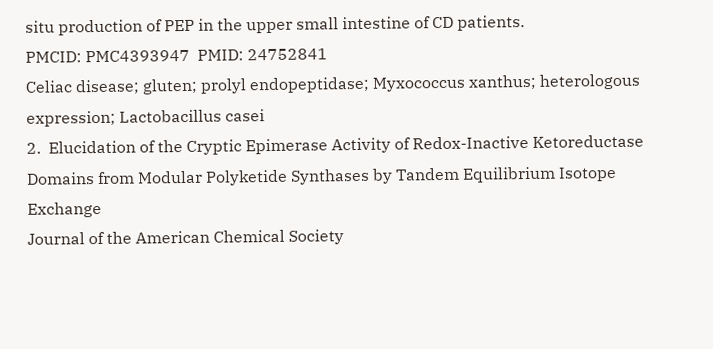situ production of PEP in the upper small intestine of CD patients.
PMCID: PMC4393947  PMID: 24752841
Celiac disease; gluten; prolyl endopeptidase; Myxococcus xanthus; heterologous expression; Lactobacillus casei
2.  Elucidation of the Cryptic Epimerase Activity of Redox-Inactive Ketoreductase Domains from Modular Polyketide Synthases by Tandem Equilibrium Isotope Exchange
Journal of the American Chemical Society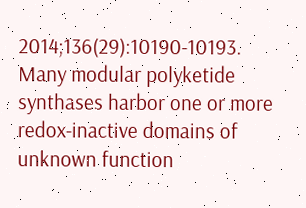2014;136(29):10190-10193.
Many modular polyketide synthases harbor one or more redox-inactive domains of unknown function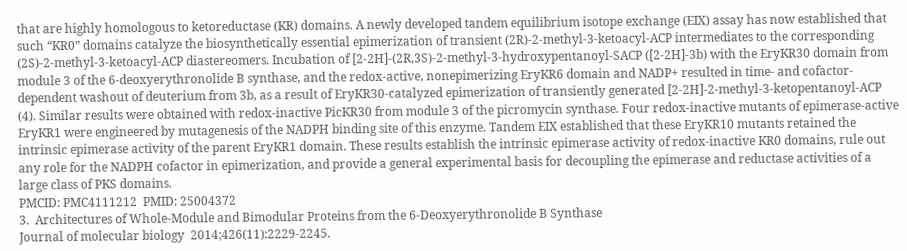that are highly homologous to ketoreductase (KR) domains. A newly developed tandem equilibrium isotope exchange (EIX) assay has now established that such “KR0” domains catalyze the biosynthetically essential epimerization of transient (2R)-2-methyl-3-ketoacyl-ACP intermediates to the corresponding (2S)-2-methyl-3-ketoacyl-ACP diastereomers. Incubation of [2-2H]-(2R,3S)-2-methyl-3-hydroxypentanoyl-SACP ([2-2H]-3b) with the EryKR30 domain from module 3 of the 6-deoxyerythronolide B synthase, and the redox-active, nonepimerizing EryKR6 domain and NADP+ resulted in time- and cofactor-dependent washout of deuterium from 3b, as a result of EryKR30-catalyzed epimerization of transiently generated [2-2H]-2-methyl-3-ketopentanoyl-ACP (4). Similar results were obtained with redox-inactive PicKR30 from module 3 of the picromycin synthase. Four redox-inactive mutants of epimerase-active EryKR1 were engineered by mutagenesis of the NADPH binding site of this enzyme. Tandem EIX established that these EryKR10 mutants retained the intrinsic epimerase activity of the parent EryKR1 domain. These results establish the intrinsic epimerase activity of redox-inactive KR0 domains, rule out any role for the NADPH cofactor in epimerization, and provide a general experimental basis for decoupling the epimerase and reductase activities of a large class of PKS domains.
PMCID: PMC4111212  PMID: 25004372
3.  Architectures of Whole-Module and Bimodular Proteins from the 6-Deoxyerythronolide B Synthase
Journal of molecular biology  2014;426(11):2229-2245.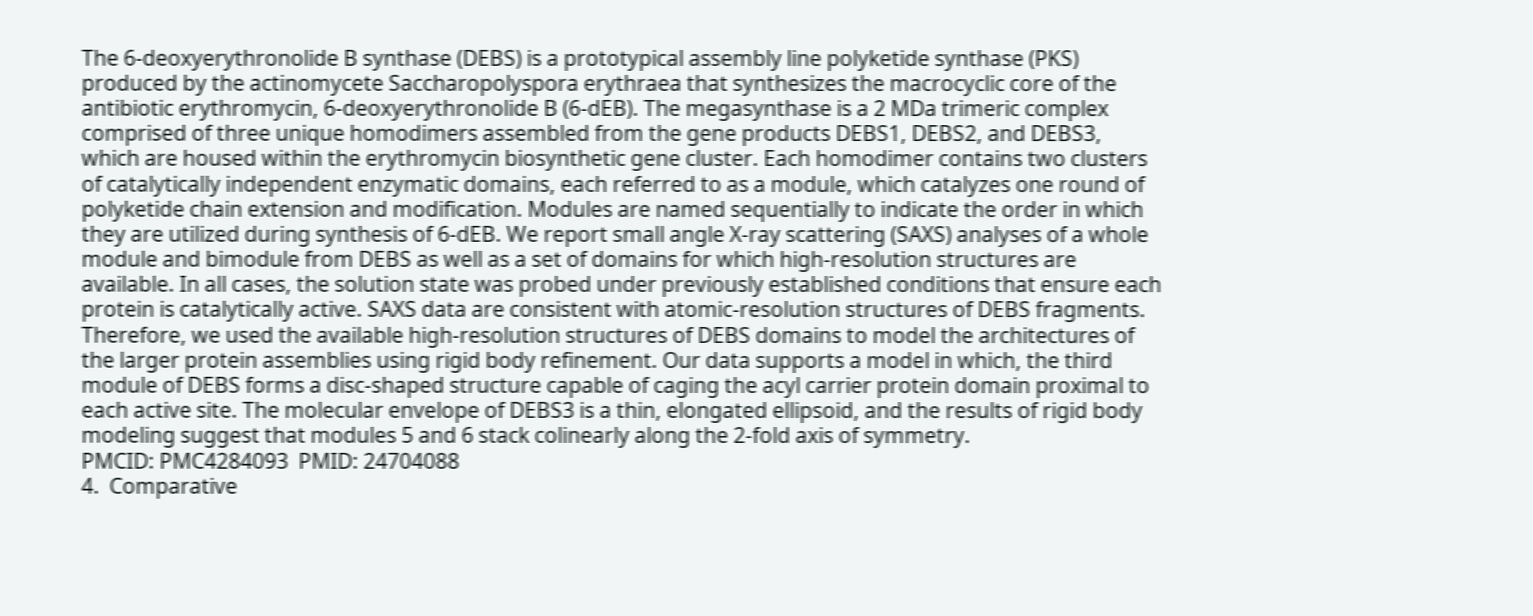The 6-deoxyerythronolide B synthase (DEBS) is a prototypical assembly line polyketide synthase (PKS) produced by the actinomycete Saccharopolyspora erythraea that synthesizes the macrocyclic core of the antibiotic erythromycin, 6-deoxyerythronolide B (6-dEB). The megasynthase is a 2 MDa trimeric complex comprised of three unique homodimers assembled from the gene products DEBS1, DEBS2, and DEBS3, which are housed within the erythromycin biosynthetic gene cluster. Each homodimer contains two clusters of catalytically independent enzymatic domains, each referred to as a module, which catalyzes one round of polyketide chain extension and modification. Modules are named sequentially to indicate the order in which they are utilized during synthesis of 6-dEB. We report small angle X-ray scattering (SAXS) analyses of a whole module and bimodule from DEBS as well as a set of domains for which high-resolution structures are available. In all cases, the solution state was probed under previously established conditions that ensure each protein is catalytically active. SAXS data are consistent with atomic-resolution structures of DEBS fragments. Therefore, we used the available high-resolution structures of DEBS domains to model the architectures of the larger protein assemblies using rigid body refinement. Our data supports a model in which, the third module of DEBS forms a disc-shaped structure capable of caging the acyl carrier protein domain proximal to each active site. The molecular envelope of DEBS3 is a thin, elongated ellipsoid, and the results of rigid body modeling suggest that modules 5 and 6 stack colinearly along the 2-fold axis of symmetry.
PMCID: PMC4284093  PMID: 24704088
4.  Comparative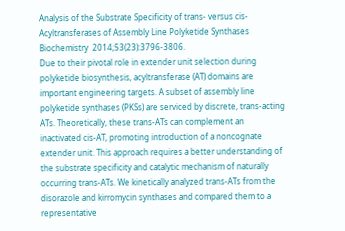Analysis of the Substrate Specificity of trans- versus cis-Acyltransferases of Assembly Line Polyketide Synthases
Biochemistry  2014;53(23):3796-3806.
Due to their pivotal role in extender unit selection during polyketide biosynthesis, acyltransferase (AT) domains are important engineering targets. A subset of assembly line polyketide synthases (PKSs) are serviced by discrete, trans-acting ATs. Theoretically, these trans-ATs can complement an inactivated cis-AT, promoting introduction of a noncognate extender unit. This approach requires a better understanding of the substrate specificity and catalytic mechanism of naturally occurring trans-ATs. We kinetically analyzed trans-ATs from the disorazole and kirromycin synthases and compared them to a representative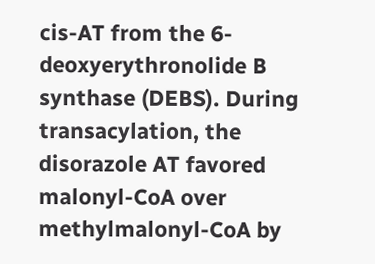cis-AT from the 6-deoxyerythronolide B synthase (DEBS). During transacylation, the disorazole AT favored malonyl-CoA over methylmalonyl-CoA by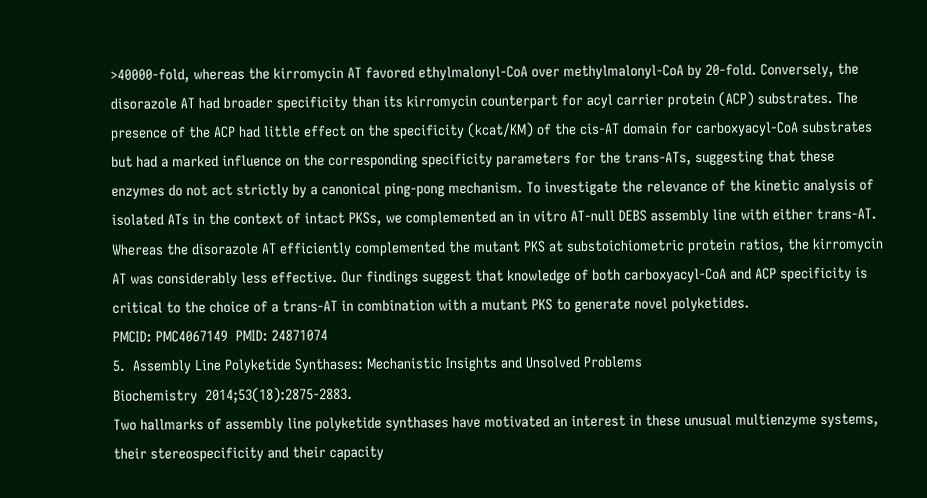>40000-fold, whereas the kirromycin AT favored ethylmalonyl-CoA over methylmalonyl-CoA by 20-fold. Conversely, the disorazole AT had broader specificity than its kirromycin counterpart for acyl carrier protein (ACP) substrates. The presence of the ACP had little effect on the specificity (kcat/KM) of the cis-AT domain for carboxyacyl-CoA substrates but had a marked influence on the corresponding specificity parameters for the trans-ATs, suggesting that these enzymes do not act strictly by a canonical ping-pong mechanism. To investigate the relevance of the kinetic analysis of isolated ATs in the context of intact PKSs, we complemented an in vitro AT-null DEBS assembly line with either trans-AT. Whereas the disorazole AT efficiently complemented the mutant PKS at substoichiometric protein ratios, the kirromycin AT was considerably less effective. Our findings suggest that knowledge of both carboxyacyl-CoA and ACP specificity is critical to the choice of a trans-AT in combination with a mutant PKS to generate novel polyketides.
PMCID: PMC4067149  PMID: 24871074
5.  Assembly Line Polyketide Synthases: Mechanistic Insights and Unsolved Problems
Biochemistry  2014;53(18):2875-2883.
Two hallmarks of assembly line polyketide synthases have motivated an interest in these unusual multienzyme systems, their stereospecificity and their capacity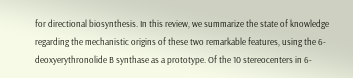for directional biosynthesis. In this review, we summarize the state of knowledge regarding the mechanistic origins of these two remarkable features, using the 6-deoxyerythronolide B synthase as a prototype. Of the 10 stereocenters in 6-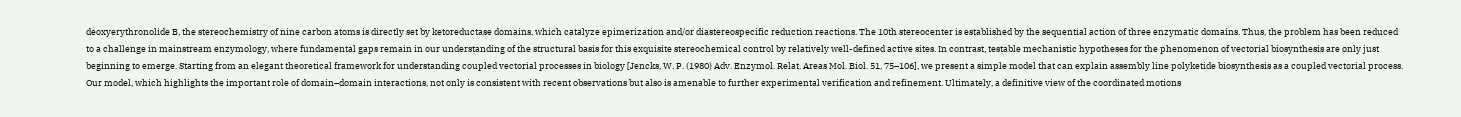deoxyerythronolide B, the stereochemistry of nine carbon atoms is directly set by ketoreductase domains, which catalyze epimerization and/or diastereospecific reduction reactions. The 10th stereocenter is established by the sequential action of three enzymatic domains. Thus, the problem has been reduced to a challenge in mainstream enzymology, where fundamental gaps remain in our understanding of the structural basis for this exquisite stereochemical control by relatively well-defined active sites. In contrast, testable mechanistic hypotheses for the phenomenon of vectorial biosynthesis are only just beginning to emerge. Starting from an elegant theoretical framework for understanding coupled vectorial processes in biology [Jencks, W. P. (1980) Adv. Enzymol. Relat. Areas Mol. Biol. 51, 75–106], we present a simple model that can explain assembly line polyketide biosynthesis as a coupled vectorial process. Our model, which highlights the important role of domain–domain interactions, not only is consistent with recent observations but also is amenable to further experimental verification and refinement. Ultimately, a definitive view of the coordinated motions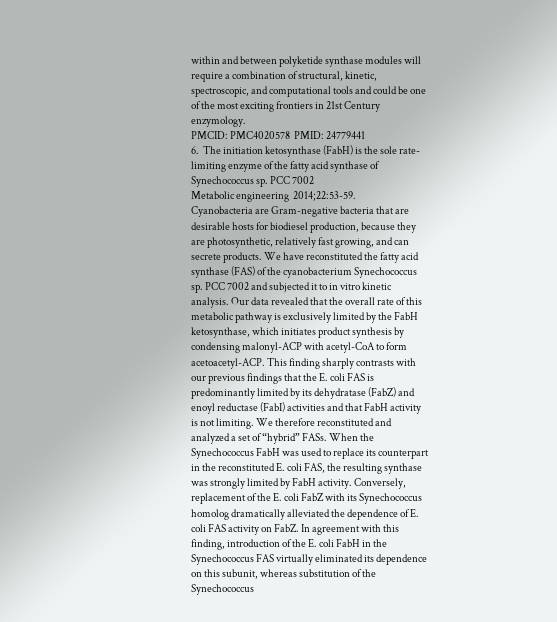within and between polyketide synthase modules will require a combination of structural, kinetic, spectroscopic, and computational tools and could be one of the most exciting frontiers in 21st Century enzymology.
PMCID: PMC4020578  PMID: 24779441
6.  The initiation ketosynthase (FabH) is the sole rate-limiting enzyme of the fatty acid synthase of Synechococcus sp. PCC 7002
Metabolic engineering  2014;22:53-59.
Cyanobacteria are Gram-negative bacteria that are desirable hosts for biodiesel production, because they are photosynthetic, relatively fast growing, and can secrete products. We have reconstituted the fatty acid synthase (FAS) of the cyanobacterium Synechococcus sp. PCC 7002 and subjected it to in vitro kinetic analysis. Our data revealed that the overall rate of this metabolic pathway is exclusively limited by the FabH ketosynthase, which initiates product synthesis by condensing malonyl-ACP with acetyl-CoA to form acetoacetyl-ACP. This finding sharply contrasts with our previous findings that the E. coli FAS is predominantly limited by its dehydratase (FabZ) and enoyl reductase (FabI) activities and that FabH activity is not limiting. We therefore reconstituted and analyzed a set of “hybrid” FASs. When the Synechococcus FabH was used to replace its counterpart in the reconstituted E. coli FAS, the resulting synthase was strongly limited by FabH activity. Conversely, replacement of the E. coli FabZ with its Synechococcus homolog dramatically alleviated the dependence of E. coli FAS activity on FabZ. In agreement with this finding, introduction of the E. coli FabH in the Synechococcus FAS virtually eliminated its dependence on this subunit, whereas substitution of the Synechococcus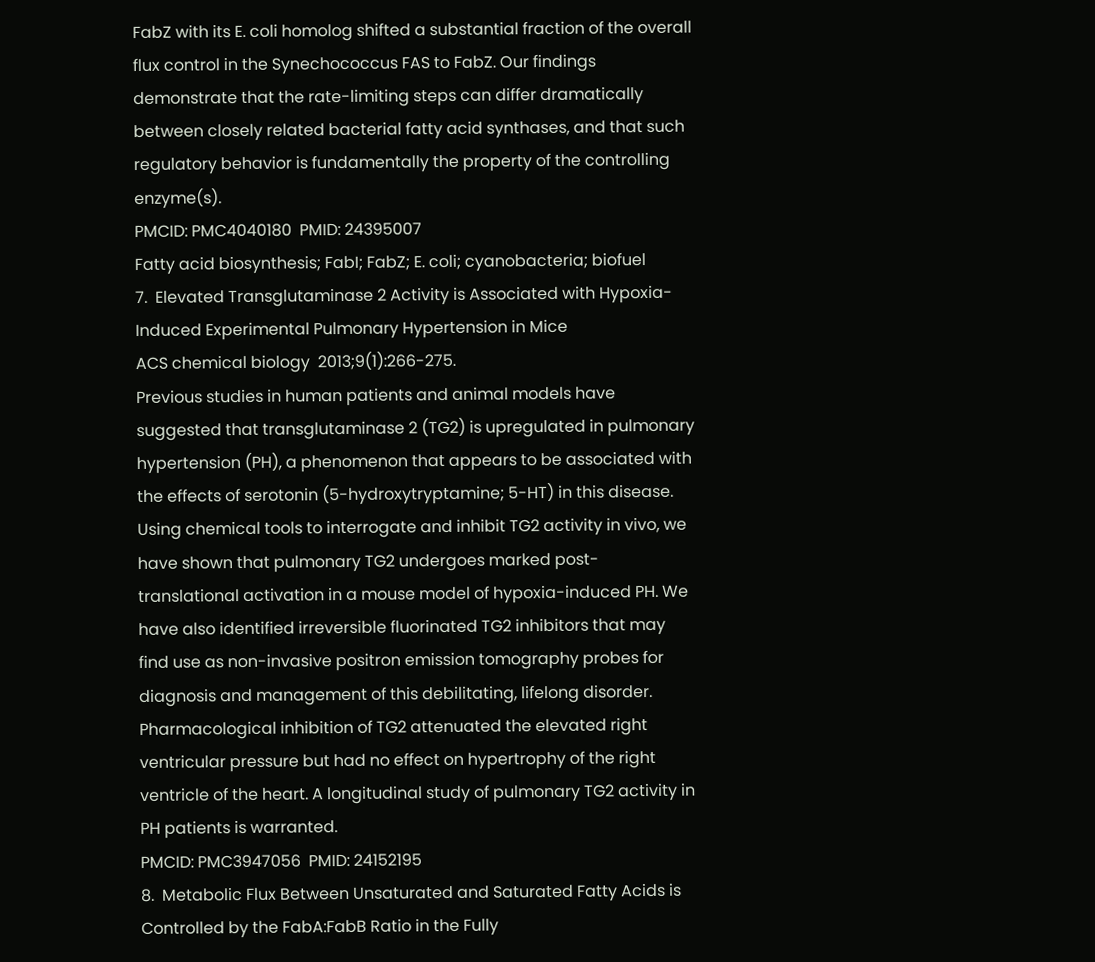FabZ with its E. coli homolog shifted a substantial fraction of the overall flux control in the Synechococcus FAS to FabZ. Our findings demonstrate that the rate-limiting steps can differ dramatically between closely related bacterial fatty acid synthases, and that such regulatory behavior is fundamentally the property of the controlling enzyme(s).
PMCID: PMC4040180  PMID: 24395007
Fatty acid biosynthesis; FabI; FabZ; E. coli; cyanobacteria; biofuel
7.  Elevated Transglutaminase 2 Activity is Associated with Hypoxia-Induced Experimental Pulmonary Hypertension in Mice
ACS chemical biology  2013;9(1):266-275.
Previous studies in human patients and animal models have suggested that transglutaminase 2 (TG2) is upregulated in pulmonary hypertension (PH), a phenomenon that appears to be associated with the effects of serotonin (5-hydroxytryptamine; 5-HT) in this disease. Using chemical tools to interrogate and inhibit TG2 activity in vivo, we have shown that pulmonary TG2 undergoes marked post-translational activation in a mouse model of hypoxia-induced PH. We have also identified irreversible fluorinated TG2 inhibitors that may find use as non-invasive positron emission tomography probes for diagnosis and management of this debilitating, lifelong disorder. Pharmacological inhibition of TG2 attenuated the elevated right ventricular pressure but had no effect on hypertrophy of the right ventricle of the heart. A longitudinal study of pulmonary TG2 activity in PH patients is warranted.
PMCID: PMC3947056  PMID: 24152195
8.  Metabolic Flux Between Unsaturated and Saturated Fatty Acids is Controlled by the FabA:FabB Ratio in the Fully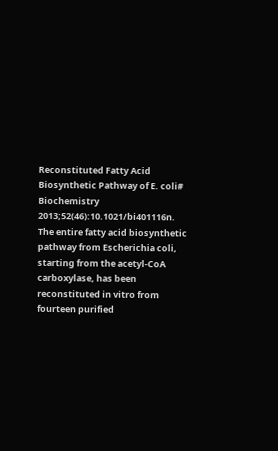Reconstituted Fatty Acid Biosynthetic Pathway of E. coli#
Biochemistry  2013;52(46):10.1021/bi401116n.
The entire fatty acid biosynthetic pathway from Escherichia coli, starting from the acetyl-CoA carboxylase, has been reconstituted in vitro from fourteen purified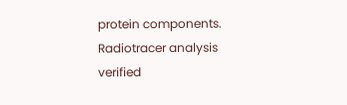protein components. Radiotracer analysis verified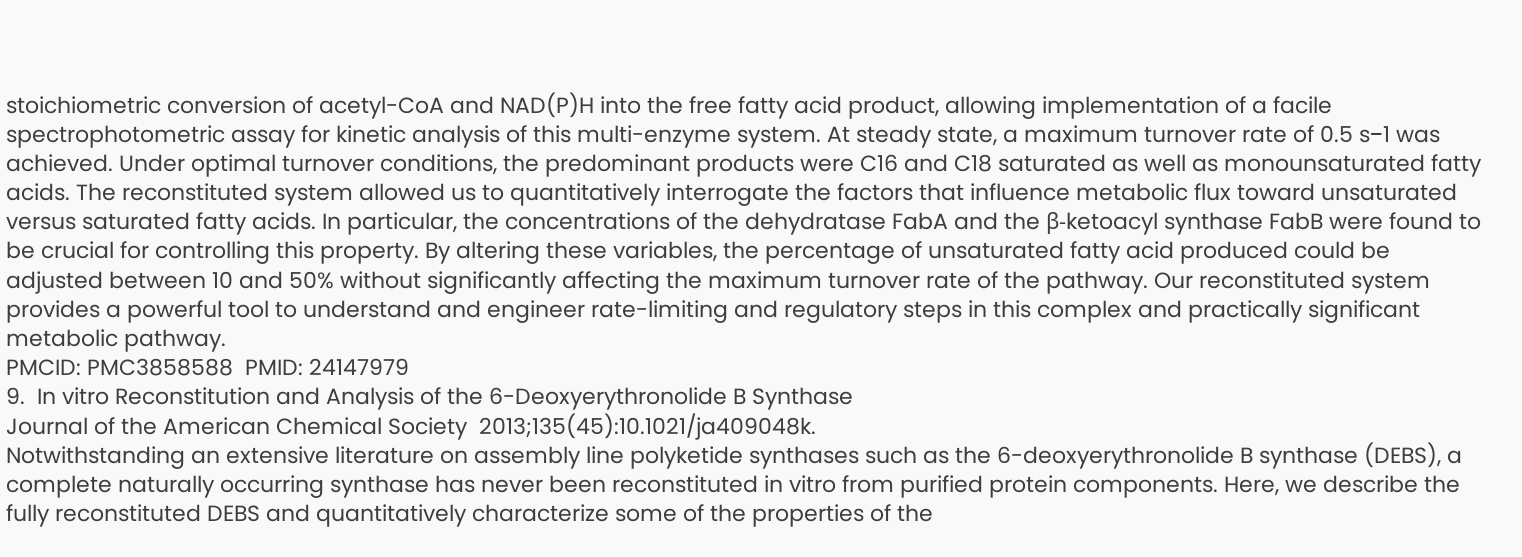stoichiometric conversion of acetyl-CoA and NAD(P)H into the free fatty acid product, allowing implementation of a facile spectrophotometric assay for kinetic analysis of this multi-enzyme system. At steady state, a maximum turnover rate of 0.5 s−1 was achieved. Under optimal turnover conditions, the predominant products were C16 and C18 saturated as well as monounsaturated fatty acids. The reconstituted system allowed us to quantitatively interrogate the factors that influence metabolic flux toward unsaturated versus saturated fatty acids. In particular, the concentrations of the dehydratase FabA and the β-ketoacyl synthase FabB were found to be crucial for controlling this property. By altering these variables, the percentage of unsaturated fatty acid produced could be adjusted between 10 and 50% without significantly affecting the maximum turnover rate of the pathway. Our reconstituted system provides a powerful tool to understand and engineer rate-limiting and regulatory steps in this complex and practically significant metabolic pathway.
PMCID: PMC3858588  PMID: 24147979
9.  In vitro Reconstitution and Analysis of the 6-Deoxyerythronolide B Synthase
Journal of the American Chemical Society  2013;135(45):10.1021/ja409048k.
Notwithstanding an extensive literature on assembly line polyketide synthases such as the 6-deoxyerythronolide B synthase (DEBS), a complete naturally occurring synthase has never been reconstituted in vitro from purified protein components. Here, we describe the fully reconstituted DEBS and quantitatively characterize some of the properties of the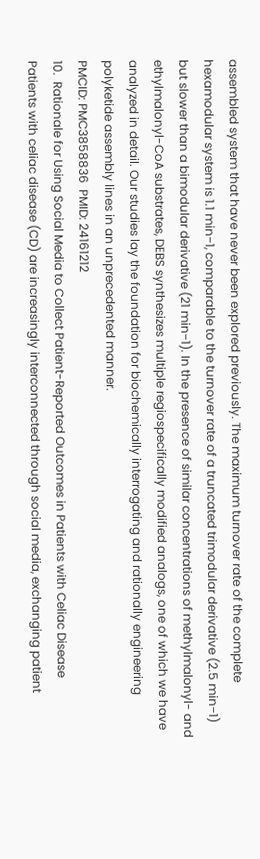assembled system that have never been explored previously. The maximum turnover rate of the complete hexamodular system is 1.1 min−1, comparable to the turnover rate of a truncated trimodular derivative (2.5 min−1) but slower than a bimodular derivative (21 min−1). In the presence of similar concentrations of methylmalonyl- and ethylmalonyl-CoA substrates, DEBS synthesizes multiple regiospecifically modified analogs, one of which we have analyzed in detail. Our studies lay the foundation for biochemically interrogating and rationally engineering polyketide assembly lines in an unprecedented manner.
PMCID: PMC3858836  PMID: 24161212
10.  Rationale for Using Social Media to Collect Patient-Reported Outcomes in Patients with Celiac Disease
Patients with celiac disease (CD) are increasingly interconnected through social media, exchanging patient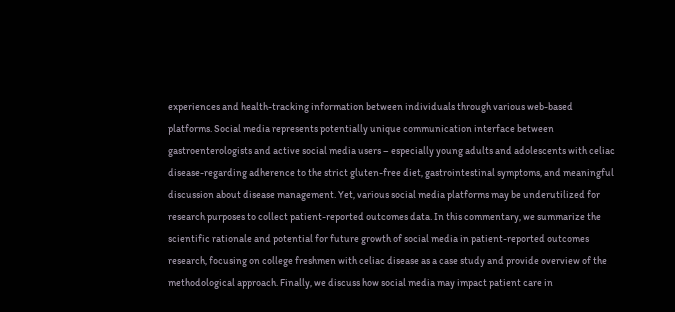experiences and health-tracking information between individuals through various web-based platforms. Social media represents potentially unique communication interface between gastroenterologists and active social media users – especially young adults and adolescents with celiac disease-regarding adherence to the strict gluten-free diet, gastrointestinal symptoms, and meaningful discussion about disease management. Yet, various social media platforms may be underutilized for research purposes to collect patient-reported outcomes data. In this commentary, we summarize the scientific rationale and potential for future growth of social media in patient-reported outcomes research, focusing on college freshmen with celiac disease as a case study and provide overview of the methodological approach. Finally, we discuss how social media may impact patient care in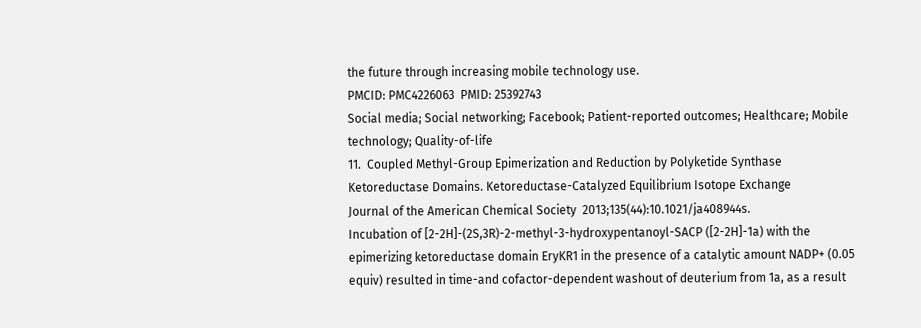the future through increasing mobile technology use.
PMCID: PMC4226063  PMID: 25392743
Social media; Social networking; Facebook; Patient-reported outcomes; Healthcare; Mobile technology; Quality-of-life
11.  Coupled Methyl-Group Epimerization and Reduction by Polyketide Synthase Ketoreductase Domains. Ketoreductase-Catalyzed Equilibrium Isotope Exchange
Journal of the American Chemical Society  2013;135(44):10.1021/ja408944s.
Incubation of [2-2H]-(2S,3R)-2-methyl-3-hydroxypentanoyl-SACP ([2-2H]-1a) with the epimerizing ketoreductase domain EryKR1 in the presence of a catalytic amount NADP+ (0.05 equiv) resulted in time-and cofactor-dependent washout of deuterium from 1a, as a result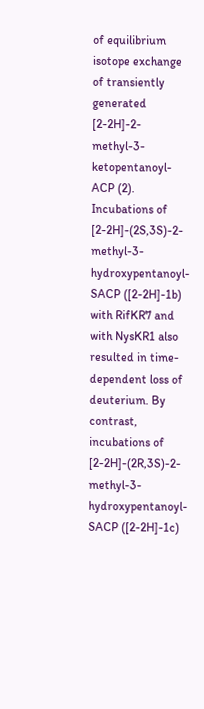of equilibrium isotope exchange of transiently generated [2-2H]-2-methyl-3-ketopentanoyl-ACP (2). Incubations of [2-2H]-(2S,3S)-2-methyl-3-hydroxypentanoyl-SACP ([2-2H]-1b) with RifKR7 and with NysKR1 also resulted in time-dependent loss of deuterium. By contrast, incubations of [2-2H]-(2R,3S)-2-methyl-3-hydroxypentanoyl-SACP ([2-2H]-1c)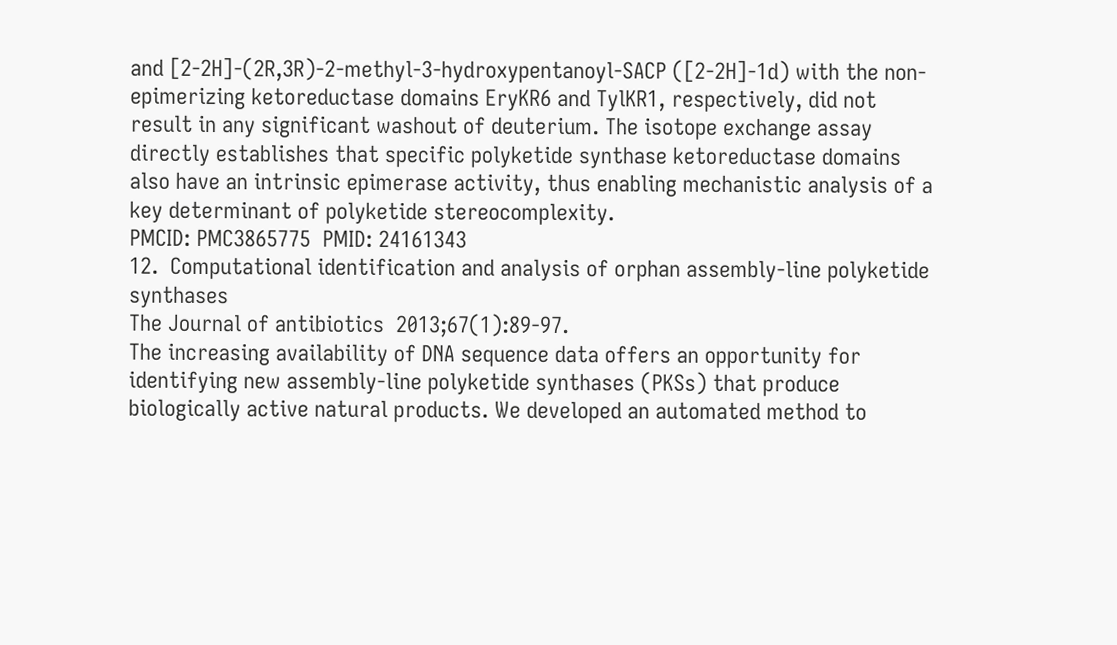and [2-2H]-(2R,3R)-2-methyl-3-hydroxypentanoyl-SACP ([2-2H]-1d) with the non-epimerizing ketoreductase domains EryKR6 and TylKR1, respectively, did not result in any significant washout of deuterium. The isotope exchange assay directly establishes that specific polyketide synthase ketoreductase domains also have an intrinsic epimerase activity, thus enabling mechanistic analysis of a key determinant of polyketide stereocomplexity.
PMCID: PMC3865775  PMID: 24161343
12.  Computational identification and analysis of orphan assembly-line polyketide synthases
The Journal of antibiotics  2013;67(1):89-97.
The increasing availability of DNA sequence data offers an opportunity for identifying new assembly-line polyketide synthases (PKSs) that produce biologically active natural products. We developed an automated method to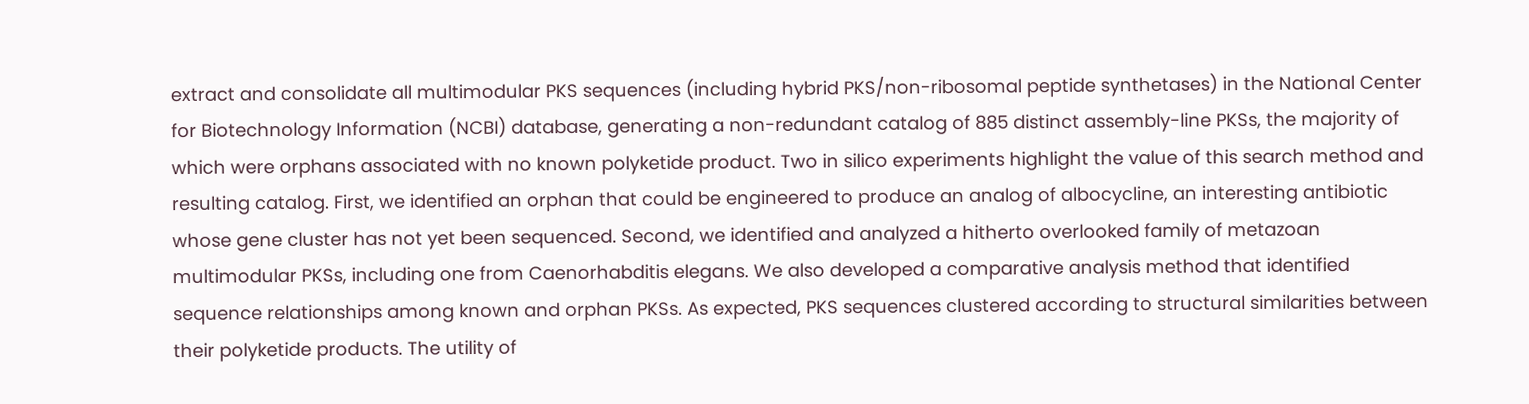extract and consolidate all multimodular PKS sequences (including hybrid PKS/non-ribosomal peptide synthetases) in the National Center for Biotechnology Information (NCBI) database, generating a non-redundant catalog of 885 distinct assembly-line PKSs, the majority of which were orphans associated with no known polyketide product. Two in silico experiments highlight the value of this search method and resulting catalog. First, we identified an orphan that could be engineered to produce an analog of albocycline, an interesting antibiotic whose gene cluster has not yet been sequenced. Second, we identified and analyzed a hitherto overlooked family of metazoan multimodular PKSs, including one from Caenorhabditis elegans. We also developed a comparative analysis method that identified sequence relationships among known and orphan PKSs. As expected, PKS sequences clustered according to structural similarities between their polyketide products. The utility of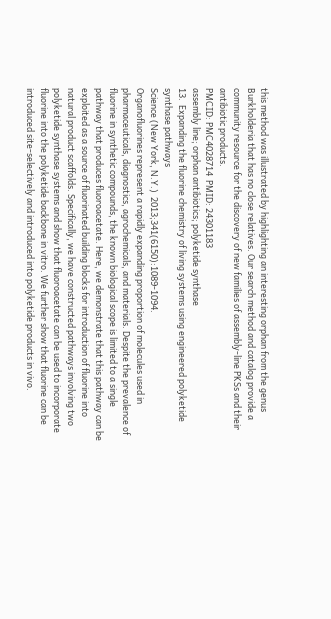this method was illustrated by highlighting an interesting orphan from the genus Burkholderia that has no close relatives. Our search method and catalog provide a community resource for the discovery of new families of assembly-line PKSs and their antibiotic products.
PMCID: PMC4028714  PMID: 24301183
assembly line; orphan antibiotics; polyketide synthase
13.  Expanding the fluorine chemistry of living systems using engineered polyketide synthase pathways
Science (New York, N.Y.)  2013;341(6150):1089-1094.
Organofluorines represent a rapidly expanding proportion of molecules used in pharmaceuticals, diagnostics, agrochemicals, and materials. Despite the prevalence of fluorine in synthetic compounds, the known biological scope is limited to a single pathway that produces fluoroacetate. Here, we demonstrate that this pathway can be exploited as a source of fluorinated building blocks for introduction of fluorine into natural product scaffolds. Specifically, we have constructed pathways involving two polyketide synthase systems and show that fluoroacetate can be used to incorporate fluorine into the polyketide backbone in vitro. We further show that fluorine can be introduced site-selectively and introduced into polyketide products in vivo.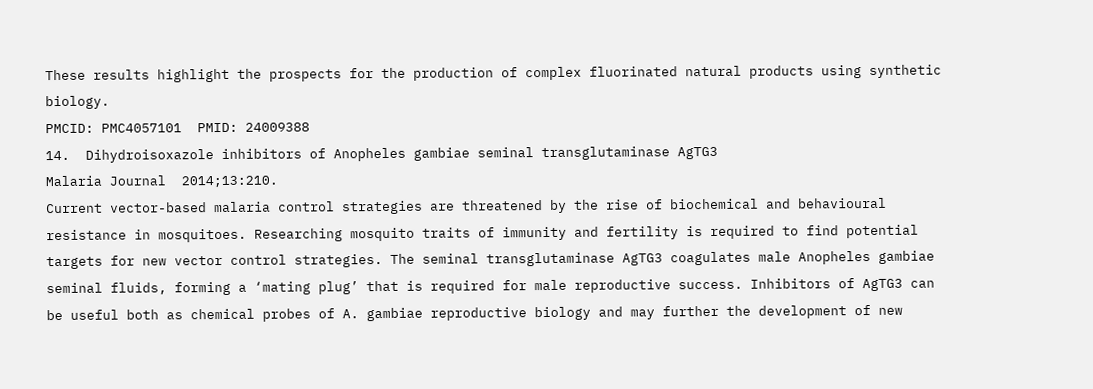These results highlight the prospects for the production of complex fluorinated natural products using synthetic biology.
PMCID: PMC4057101  PMID: 24009388
14.  Dihydroisoxazole inhibitors of Anopheles gambiae seminal transglutaminase AgTG3
Malaria Journal  2014;13:210.
Current vector-based malaria control strategies are threatened by the rise of biochemical and behavioural resistance in mosquitoes. Researching mosquito traits of immunity and fertility is required to find potential targets for new vector control strategies. The seminal transglutaminase AgTG3 coagulates male Anopheles gambiae seminal fluids, forming a ‘mating plug’ that is required for male reproductive success. Inhibitors of AgTG3 can be useful both as chemical probes of A. gambiae reproductive biology and may further the development of new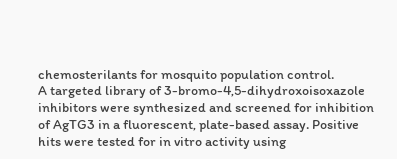chemosterilants for mosquito population control.
A targeted library of 3-bromo-4,5-dihydroxoisoxazole inhibitors were synthesized and screened for inhibition of AgTG3 in a fluorescent, plate-based assay. Positive hits were tested for in vitro activity using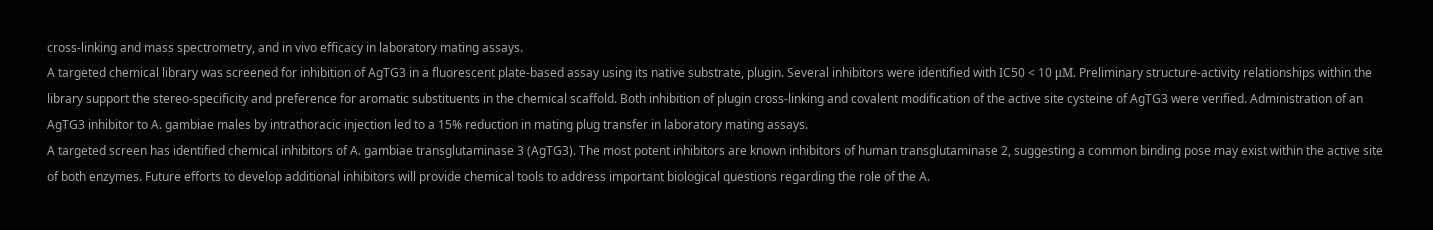cross-linking and mass spectrometry, and in vivo efficacy in laboratory mating assays.
A targeted chemical library was screened for inhibition of AgTG3 in a fluorescent plate-based assay using its native substrate, plugin. Several inhibitors were identified with IC50 < 10 μM. Preliminary structure-activity relationships within the library support the stereo-specificity and preference for aromatic substituents in the chemical scaffold. Both inhibition of plugin cross-linking and covalent modification of the active site cysteine of AgTG3 were verified. Administration of an AgTG3 inhibitor to A. gambiae males by intrathoracic injection led to a 15% reduction in mating plug transfer in laboratory mating assays.
A targeted screen has identified chemical inhibitors of A. gambiae transglutaminase 3 (AgTG3). The most potent inhibitors are known inhibitors of human transglutaminase 2, suggesting a common binding pose may exist within the active site of both enzymes. Future efforts to develop additional inhibitors will provide chemical tools to address important biological questions regarding the role of the A.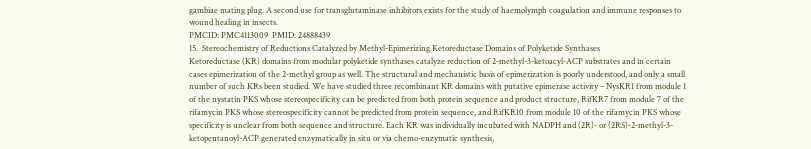gambiae mating plug. A second use for transglutaminase inhibitors exists for the study of haemolymph coagulation and immune responses to wound healing in insects.
PMCID: PMC4113009  PMID: 24888439
15.  Stereochemistry of Reductions Catalyzed by Methyl-Epimerizing Ketoreductase Domains of Polyketide Synthases
Ketoreductase (KR) domains from modular polyketide synthases catalyze reduction of 2-methyl-3-ketoacyl-ACP substrates and in certain cases epimerization of the 2-methyl group as well. The structural and mechanistic basis of epimerization is poorly understood, and only a small number of such KRs been studied. We have studied three recombinant KR domains with putative epimerase activity – NysKR1 from module 1 of the nystatin PKS whose stereospecificity can be predicted from both protein sequence and product structure, RifKR7 from module 7 of the rifamycin PKS whose stereospecificity cannot be predicted from protein sequence, and RifKR10 from module 10 of the rifamycin PKS whose specificity is unclear from both sequence and structure. Each KR was individually incubated with NADPH and (2R)- or (2RS)-2-methyl-3-ketopentanoyl-ACP generated enzymatically in situ or via chemo-enzymatic synthesis,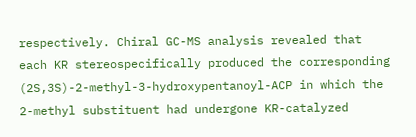respectively. Chiral GC-MS analysis revealed that each KR stereospecifically produced the corresponding (2S,3S)-2-methyl-3-hydroxypentanoyl-ACP in which the 2-methyl substituent had undergone KR-catalyzed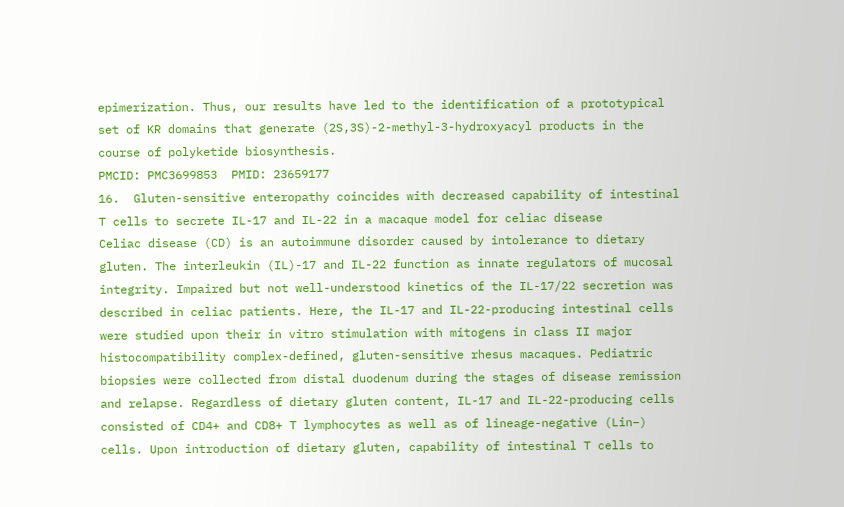epimerization. Thus, our results have led to the identification of a prototypical set of KR domains that generate (2S,3S)-2-methyl-3-hydroxyacyl products in the course of polyketide biosynthesis.
PMCID: PMC3699853  PMID: 23659177
16.  Gluten-sensitive enteropathy coincides with decreased capability of intestinal T cells to secrete IL-17 and IL-22 in a macaque model for celiac disease
Celiac disease (CD) is an autoimmune disorder caused by intolerance to dietary gluten. The interleukin (IL)-17 and IL-22 function as innate regulators of mucosal integrity. Impaired but not well-understood kinetics of the IL-17/22 secretion was described in celiac patients. Here, the IL-17 and IL-22-producing intestinal cells were studied upon their in vitro stimulation with mitogens in class II major histocompatibility complex-defined, gluten-sensitive rhesus macaques. Pediatric biopsies were collected from distal duodenum during the stages of disease remission and relapse. Regardless of dietary gluten content, IL-17 and IL-22-producing cells consisted of CD4+ and CD8+ T lymphocytes as well as of lineage-negative (Lin−) cells. Upon introduction of dietary gluten, capability of intestinal T cells to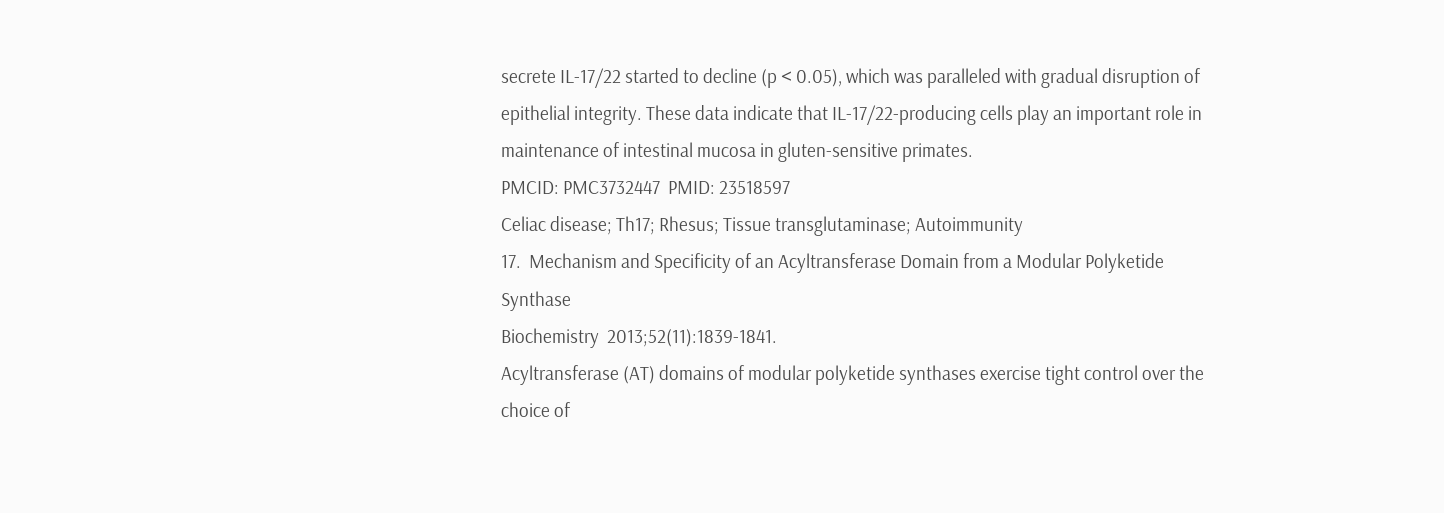secrete IL-17/22 started to decline (p < 0.05), which was paralleled with gradual disruption of epithelial integrity. These data indicate that IL-17/22-producing cells play an important role in maintenance of intestinal mucosa in gluten-sensitive primates.
PMCID: PMC3732447  PMID: 23518597
Celiac disease; Th17; Rhesus; Tissue transglutaminase; Autoimmunity
17.  Mechanism and Specificity of an Acyltransferase Domain from a Modular Polyketide Synthase
Biochemistry  2013;52(11):1839-1841.
Acyltransferase (AT) domains of modular polyketide synthases exercise tight control over the choice of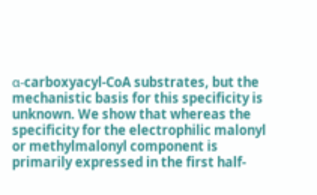α-carboxyacyl-CoA substrates, but the mechanistic basis for this specificity is unknown. We show that whereas the specificity for the electrophilic malonyl or methylmalonyl component is primarily expressed in the first half-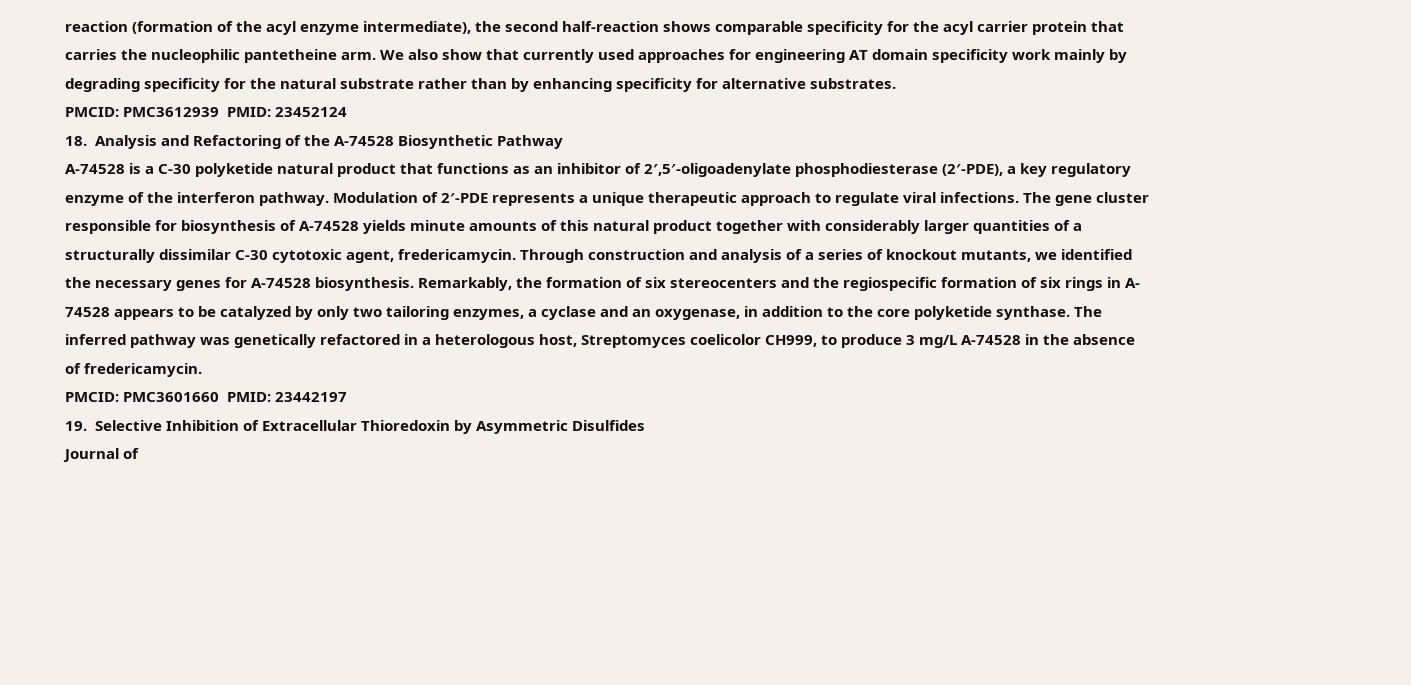reaction (formation of the acyl enzyme intermediate), the second half-reaction shows comparable specificity for the acyl carrier protein that carries the nucleophilic pantetheine arm. We also show that currently used approaches for engineering AT domain specificity work mainly by degrading specificity for the natural substrate rather than by enhancing specificity for alternative substrates.
PMCID: PMC3612939  PMID: 23452124
18.  Analysis and Refactoring of the A-74528 Biosynthetic Pathway
A-74528 is a C-30 polyketide natural product that functions as an inhibitor of 2′,5′-oligoadenylate phosphodiesterase (2′-PDE), a key regulatory enzyme of the interferon pathway. Modulation of 2′-PDE represents a unique therapeutic approach to regulate viral infections. The gene cluster responsible for biosynthesis of A-74528 yields minute amounts of this natural product together with considerably larger quantities of a structurally dissimilar C-30 cytotoxic agent, fredericamycin. Through construction and analysis of a series of knockout mutants, we identified the necessary genes for A-74528 biosynthesis. Remarkably, the formation of six stereocenters and the regiospecific formation of six rings in A- 74528 appears to be catalyzed by only two tailoring enzymes, a cyclase and an oxygenase, in addition to the core polyketide synthase. The inferred pathway was genetically refactored in a heterologous host, Streptomyces coelicolor CH999, to produce 3 mg/L A-74528 in the absence of fredericamycin.
PMCID: PMC3601660  PMID: 23442197
19.  Selective Inhibition of Extracellular Thioredoxin by Asymmetric Disulfides
Journal of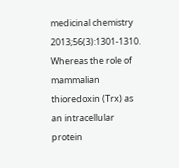medicinal chemistry  2013;56(3):1301-1310.
Whereas the role of mammalian thioredoxin (Trx) as an intracellular protein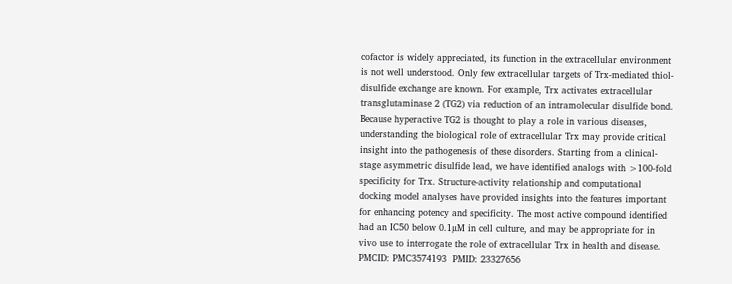cofactor is widely appreciated, its function in the extracellular environment is not well understood. Only few extracellular targets of Trx-mediated thiol-disulfide exchange are known. For example, Trx activates extracellular transglutaminase 2 (TG2) via reduction of an intramolecular disulfide bond. Because hyperactive TG2 is thought to play a role in various diseases, understanding the biological role of extracellular Trx may provide critical insight into the pathogenesis of these disorders. Starting from a clinical-stage asymmetric disulfide lead, we have identified analogs with >100-fold specificity for Trx. Structure-activity relationship and computational docking model analyses have provided insights into the features important for enhancing potency and specificity. The most active compound identified had an IC50 below 0.1µM in cell culture, and may be appropriate for in vivo use to interrogate the role of extracellular Trx in health and disease.
PMCID: PMC3574193  PMID: 23327656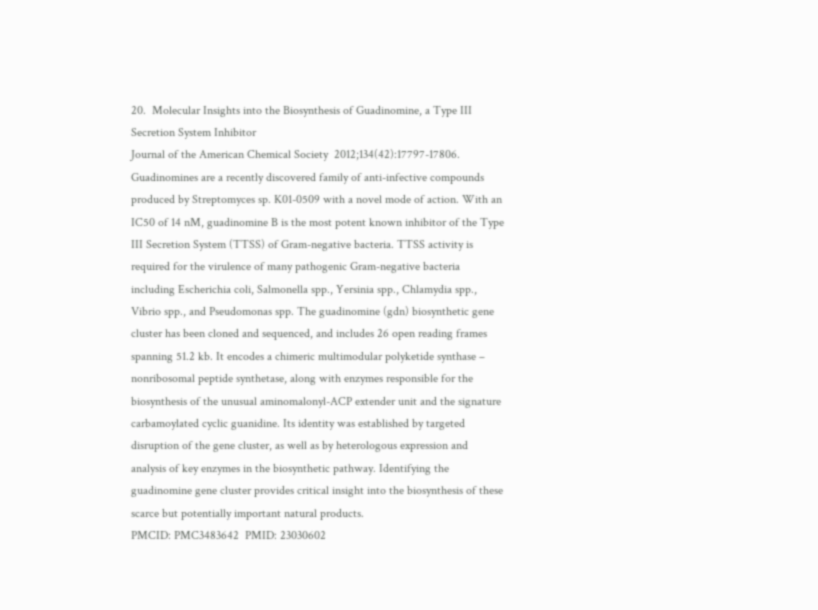20.  Molecular Insights into the Biosynthesis of Guadinomine, a Type III Secretion System Inhibitor
Journal of the American Chemical Society  2012;134(42):17797-17806.
Guadinomines are a recently discovered family of anti-infective compounds produced by Streptomyces sp. K01-0509 with a novel mode of action. With an IC50 of 14 nM, guadinomine B is the most potent known inhibitor of the Type III Secretion System (TTSS) of Gram-negative bacteria. TTSS activity is required for the virulence of many pathogenic Gram-negative bacteria including Escherichia coli, Salmonella spp., Yersinia spp., Chlamydia spp., Vibrio spp., and Pseudomonas spp. The guadinomine (gdn) biosynthetic gene cluster has been cloned and sequenced, and includes 26 open reading frames spanning 51.2 kb. It encodes a chimeric multimodular polyketide synthase – nonribosomal peptide synthetase, along with enzymes responsible for the biosynthesis of the unusual aminomalonyl-ACP extender unit and the signature carbamoylated cyclic guanidine. Its identity was established by targeted disruption of the gene cluster, as well as by heterologous expression and analysis of key enzymes in the biosynthetic pathway. Identifying the guadinomine gene cluster provides critical insight into the biosynthesis of these scarce but potentially important natural products.
PMCID: PMC3483642  PMID: 23030602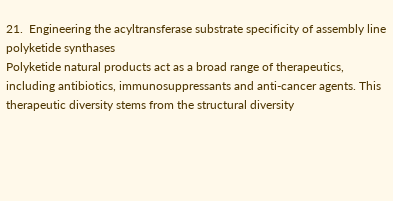21.  Engineering the acyltransferase substrate specificity of assembly line polyketide synthases
Polyketide natural products act as a broad range of therapeutics, including antibiotics, immunosuppressants and anti-cancer agents. This therapeutic diversity stems from the structural diversity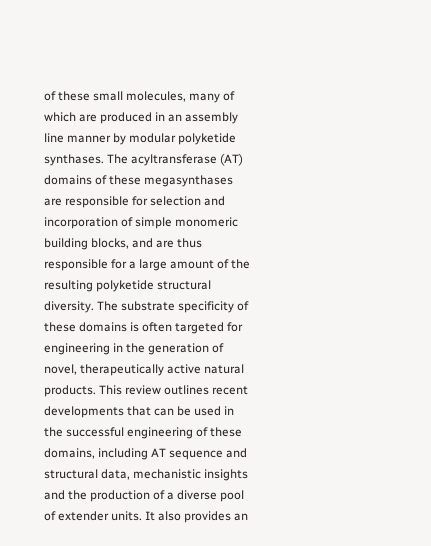of these small molecules, many of which are produced in an assembly line manner by modular polyketide synthases. The acyltransferase (AT) domains of these megasynthases are responsible for selection and incorporation of simple monomeric building blocks, and are thus responsible for a large amount of the resulting polyketide structural diversity. The substrate specificity of these domains is often targeted for engineering in the generation of novel, therapeutically active natural products. This review outlines recent developments that can be used in the successful engineering of these domains, including AT sequence and structural data, mechanistic insights and the production of a diverse pool of extender units. It also provides an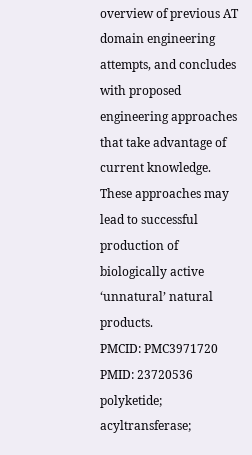overview of previous AT domain engineering attempts, and concludes with proposed engineering approaches that take advantage of current knowledge. These approaches may lead to successful production of biologically active ‘unnatural’ natural products.
PMCID: PMC3971720  PMID: 23720536
polyketide; acyltransferase;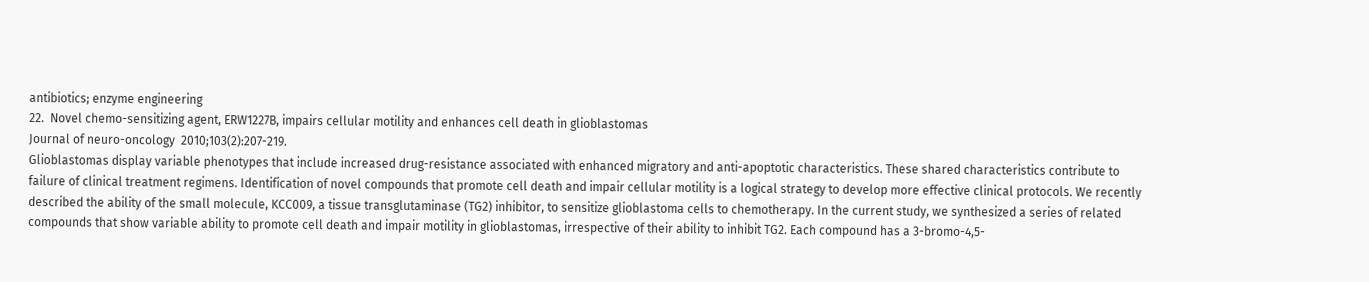antibiotics; enzyme engineering
22.  Novel chemo-sensitizing agent, ERW1227B, impairs cellular motility and enhances cell death in glioblastomas
Journal of neuro-oncology  2010;103(2):207-219.
Glioblastomas display variable phenotypes that include increased drug-resistance associated with enhanced migratory and anti-apoptotic characteristics. These shared characteristics contribute to failure of clinical treatment regimens. Identification of novel compounds that promote cell death and impair cellular motility is a logical strategy to develop more effective clinical protocols. We recently described the ability of the small molecule, KCC009, a tissue transglutaminase (TG2) inhibitor, to sensitize glioblastoma cells to chemotherapy. In the current study, we synthesized a series of related compounds that show variable ability to promote cell death and impair motility in glioblastomas, irrespective of their ability to inhibit TG2. Each compound has a 3-bromo-4,5-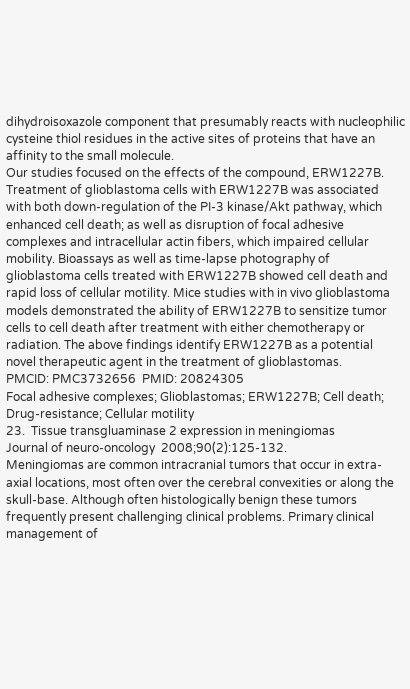dihydroisoxazole component that presumably reacts with nucleophilic cysteine thiol residues in the active sites of proteins that have an affinity to the small molecule.
Our studies focused on the effects of the compound, ERW1227B. Treatment of glioblastoma cells with ERW1227B was associated with both down-regulation of the PI-3 kinase/Akt pathway, which enhanced cell death; as well as disruption of focal adhesive complexes and intracellular actin fibers, which impaired cellular mobility. Bioassays as well as time-lapse photography of glioblastoma cells treated with ERW1227B showed cell death and rapid loss of cellular motility. Mice studies with in vivo glioblastoma models demonstrated the ability of ERW1227B to sensitize tumor cells to cell death after treatment with either chemotherapy or radiation. The above findings identify ERW1227B as a potential novel therapeutic agent in the treatment of glioblastomas.
PMCID: PMC3732656  PMID: 20824305
Focal adhesive complexes; Glioblastomas; ERW1227B; Cell death; Drug-resistance; Cellular motility
23.  Tissue transgluaminase 2 expression in meningiomas
Journal of neuro-oncology  2008;90(2):125-132.
Meningiomas are common intracranial tumors that occur in extra-axial locations, most often over the cerebral convexities or along the skull-base. Although often histologically benign these tumors frequently present challenging clinical problems. Primary clinical management of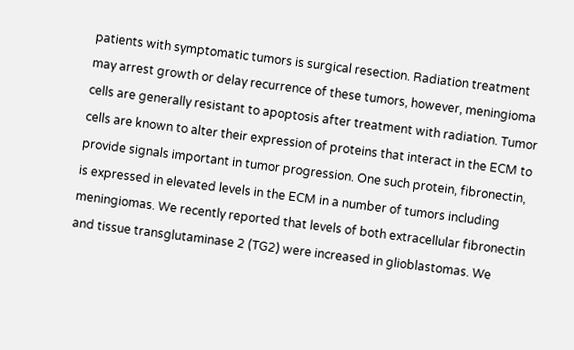patients with symptomatic tumors is surgical resection. Radiation treatment may arrest growth or delay recurrence of these tumors, however, meningioma cells are generally resistant to apoptosis after treatment with radiation. Tumor cells are known to alter their expression of proteins that interact in the ECM to provide signals important in tumor progression. One such protein, fibronectin, is expressed in elevated levels in the ECM in a number of tumors including meningiomas. We recently reported that levels of both extracellular fibronectin and tissue transglutaminase 2 (TG2) were increased in glioblastomas. We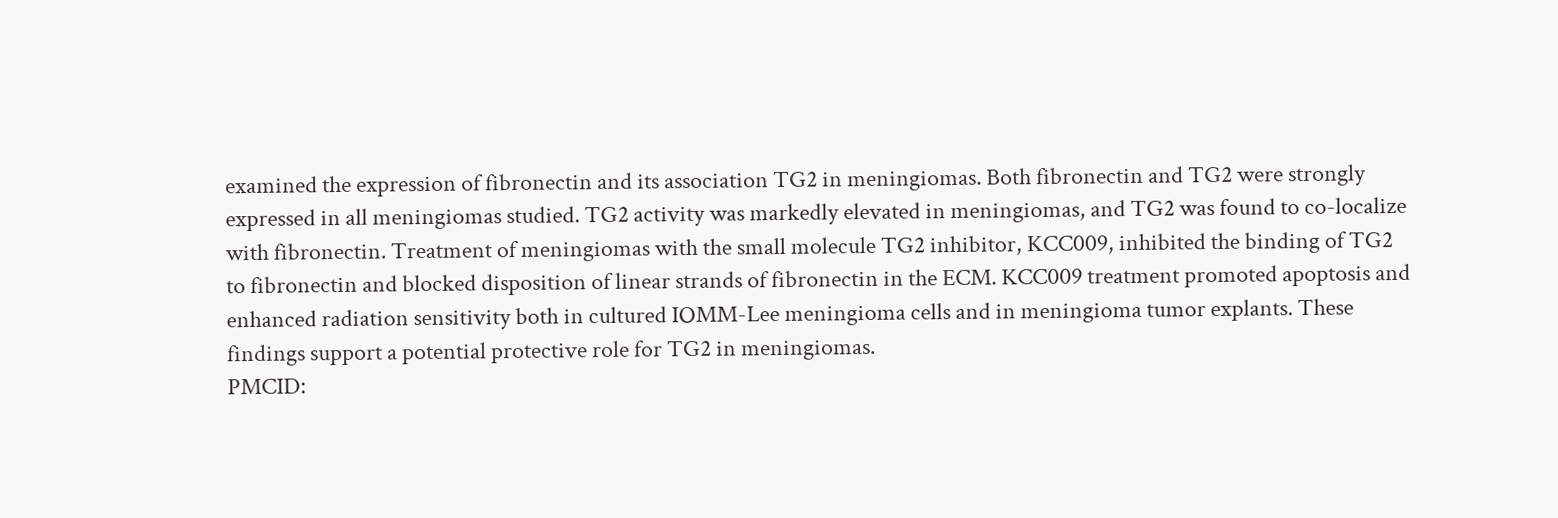examined the expression of fibronectin and its association TG2 in meningiomas. Both fibronectin and TG2 were strongly expressed in all meningiomas studied. TG2 activity was markedly elevated in meningiomas, and TG2 was found to co-localize with fibronectin. Treatment of meningiomas with the small molecule TG2 inhibitor, KCC009, inhibited the binding of TG2 to fibronectin and blocked disposition of linear strands of fibronectin in the ECM. KCC009 treatment promoted apoptosis and enhanced radiation sensitivity both in cultured IOMM-Lee meningioma cells and in meningioma tumor explants. These findings support a potential protective role for TG2 in meningiomas.
PMCID: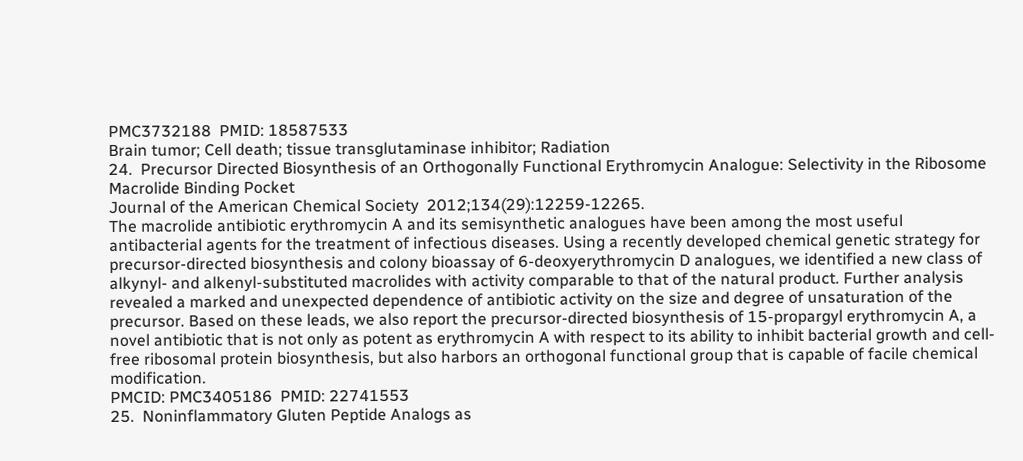PMC3732188  PMID: 18587533
Brain tumor; Cell death; tissue transglutaminase inhibitor; Radiation
24.  Precursor Directed Biosynthesis of an Orthogonally Functional Erythromycin Analogue: Selectivity in the Ribosome Macrolide Binding Pocket
Journal of the American Chemical Society  2012;134(29):12259-12265.
The macrolide antibiotic erythromycin A and its semisynthetic analogues have been among the most useful antibacterial agents for the treatment of infectious diseases. Using a recently developed chemical genetic strategy for precursor-directed biosynthesis and colony bioassay of 6-deoxyerythromycin D analogues, we identified a new class of alkynyl- and alkenyl-substituted macrolides with activity comparable to that of the natural product. Further analysis revealed a marked and unexpected dependence of antibiotic activity on the size and degree of unsaturation of the precursor. Based on these leads, we also report the precursor-directed biosynthesis of 15-propargyl erythromycin A, a novel antibiotic that is not only as potent as erythromycin A with respect to its ability to inhibit bacterial growth and cell-free ribosomal protein biosynthesis, but also harbors an orthogonal functional group that is capable of facile chemical modification.
PMCID: PMC3405186  PMID: 22741553
25.  Noninflammatory Gluten Peptide Analogs as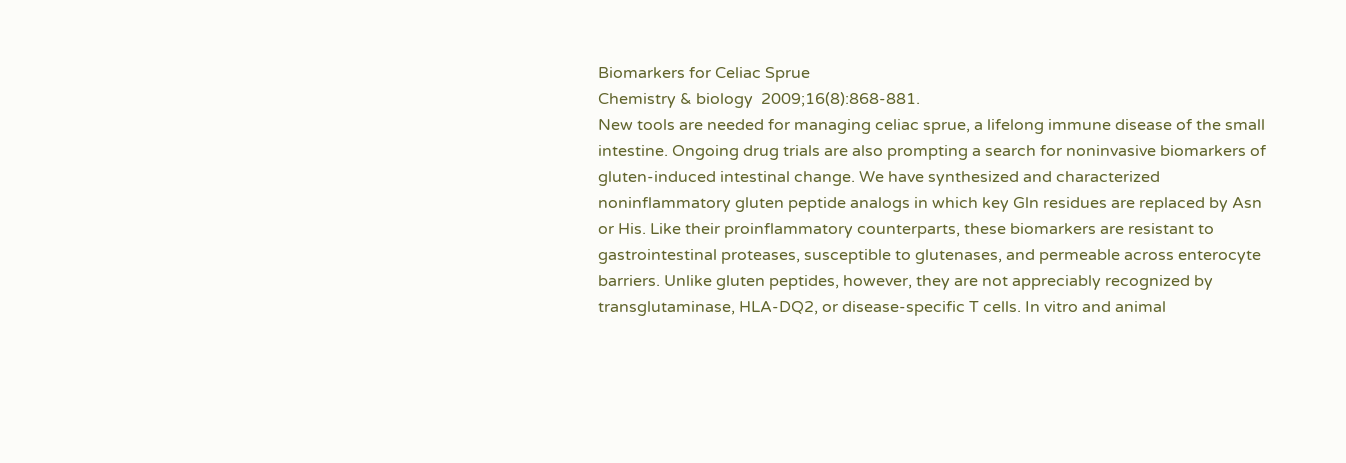Biomarkers for Celiac Sprue
Chemistry & biology  2009;16(8):868-881.
New tools are needed for managing celiac sprue, a lifelong immune disease of the small intestine. Ongoing drug trials are also prompting a search for noninvasive biomarkers of gluten-induced intestinal change. We have synthesized and characterized noninflammatory gluten peptide analogs in which key Gln residues are replaced by Asn or His. Like their proinflammatory counterparts, these biomarkers are resistant to gastrointestinal proteases, susceptible to glutenases, and permeable across enterocyte barriers. Unlike gluten peptides, however, they are not appreciably recognized by transglutaminase, HLA-DQ2, or disease-specific T cells. In vitro and animal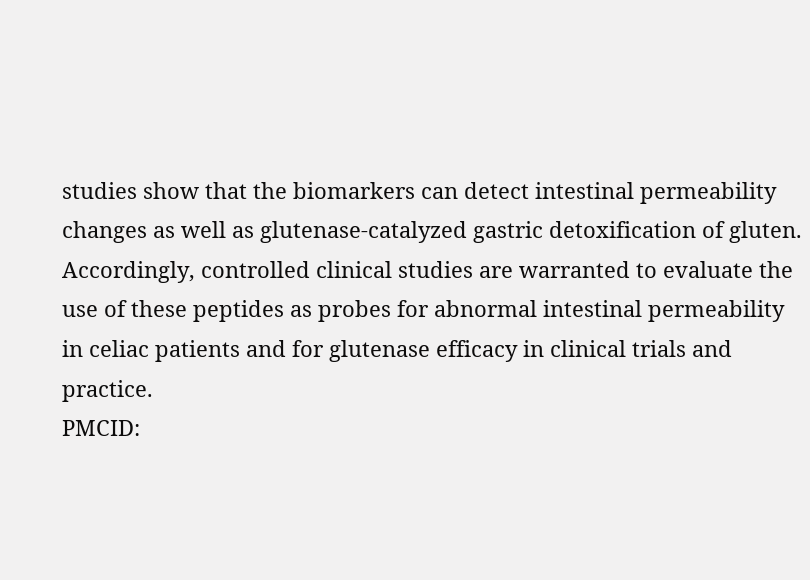studies show that the biomarkers can detect intestinal permeability changes as well as glutenase-catalyzed gastric detoxification of gluten. Accordingly, controlled clinical studies are warranted to evaluate the use of these peptides as probes for abnormal intestinal permeability in celiac patients and for glutenase efficacy in clinical trials and practice.
PMCID: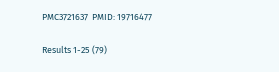PMC3721637  PMID: 19716477

Results 1-25 (79)